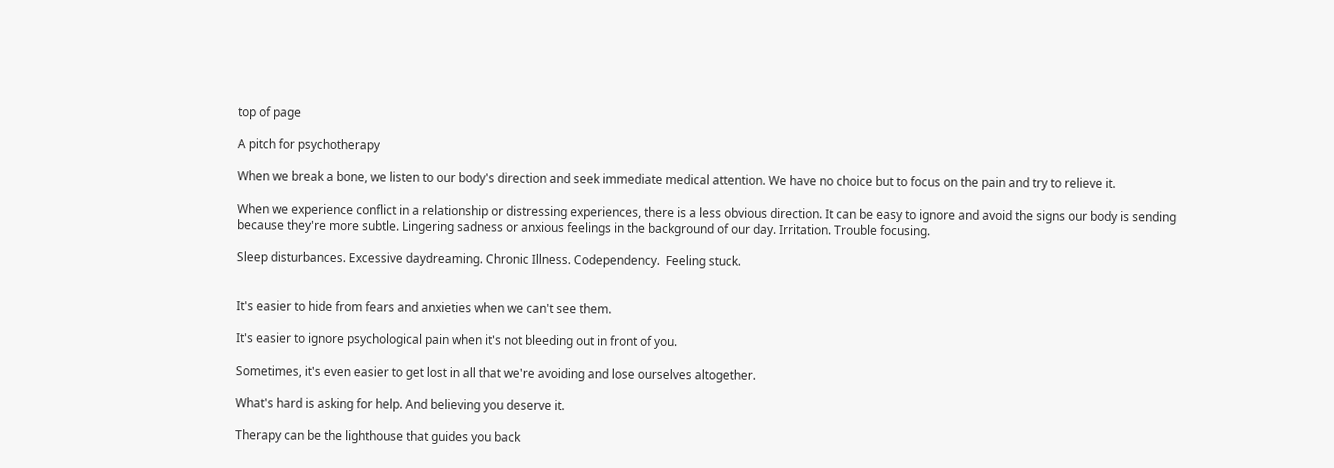top of page

A pitch for psychotherapy

When we break a bone, we listen to our body's direction and seek immediate medical attention. We have no choice but to focus on the pain and try to relieve it.

When we experience conflict in a relationship or distressing experiences, there is a less obvious direction. It can be easy to ignore and avoid the signs our body is sending because they're more subtle. Lingering sadness or anxious feelings in the background of our day. Irritation. Trouble focusing.

Sleep disturbances. Excessive daydreaming. Chronic Illness. Codependency.  Feeling stuck.


It's easier to hide from fears and anxieties when we can't see them.

It's easier to ignore psychological pain when it's not bleeding out in front of you.

Sometimes, it's even easier to get lost in all that we're avoiding and lose ourselves altogether.

What's hard is asking for help. And believing you deserve it.

Therapy can be the lighthouse that guides you back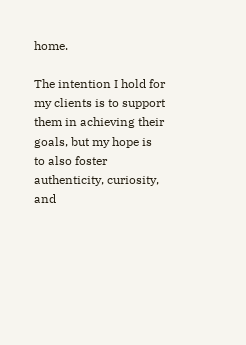home.

The intention I hold for my clients is to support them in achieving their goals, but my hope is to also foster authenticity, curiosity, and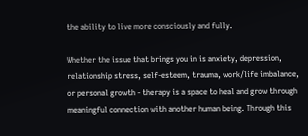the ability to live more consciously and fully.

Whether the issue that brings you in is anxiety, depression, relationship stress, self-esteem, trauma, work/life imbalance, or personal growth - therapy is a space to heal and grow through meaningful connection with another human being. Through this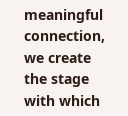meaningful connection, we create the stage with which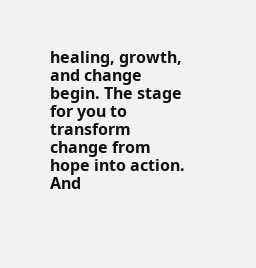healing, growth, and change begin. The stage for you to transform change from hope into action. And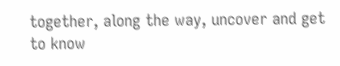together, along the way, uncover and get to know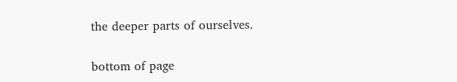the deeper parts of ourselves.

bottom of page